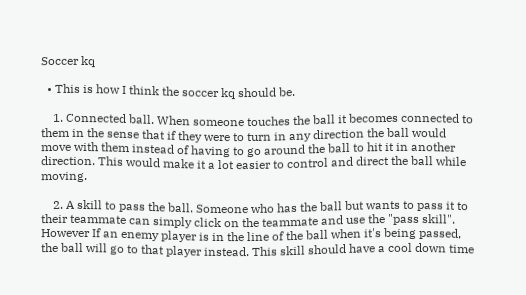Soccer kq

  • This is how I think the soccer kq should be.

    1. Connected ball. When someone touches the ball it becomes connected to them in the sense that if they were to turn in any direction the ball would move with them instead of having to go around the ball to hit it in another direction. This would make it a lot easier to control and direct the ball while moving.

    2. A skill to pass the ball. Someone who has the ball but wants to pass it to their teammate can simply click on the teammate and use the "pass skill". However If an enemy player is in the line of the ball when it's being passed, the ball will go to that player instead. This skill should have a cool down time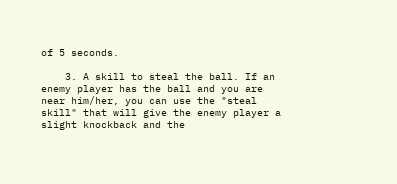of 5 seconds.

    3. A skill to steal the ball. If an enemy player has the ball and you are near him/her, you can use the "steal skill" that will give the enemy player a slight knockback and the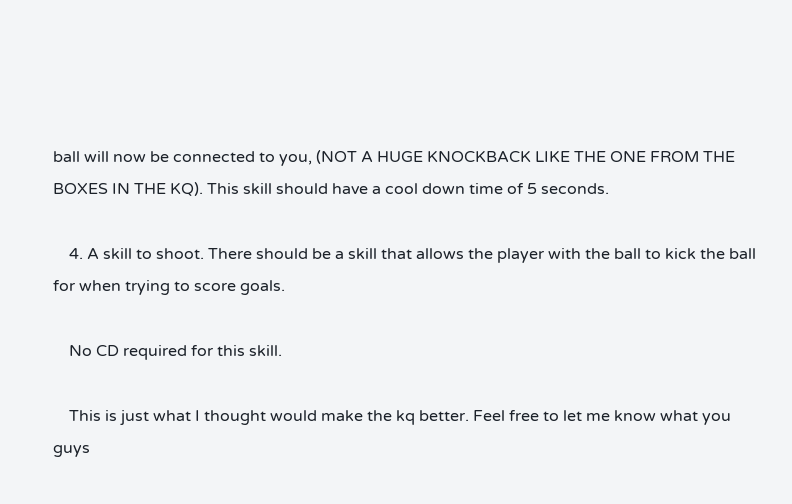ball will now be connected to you, (NOT A HUGE KNOCKBACK LIKE THE ONE FROM THE BOXES IN THE KQ). This skill should have a cool down time of 5 seconds.

    4. A skill to shoot. There should be a skill that allows the player with the ball to kick the ball for when trying to score goals.

    No CD required for this skill.

    This is just what I thought would make the kq better. Feel free to let me know what you guys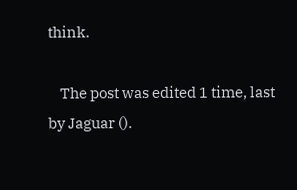think.

    The post was edited 1 time, last by Jaguar ().